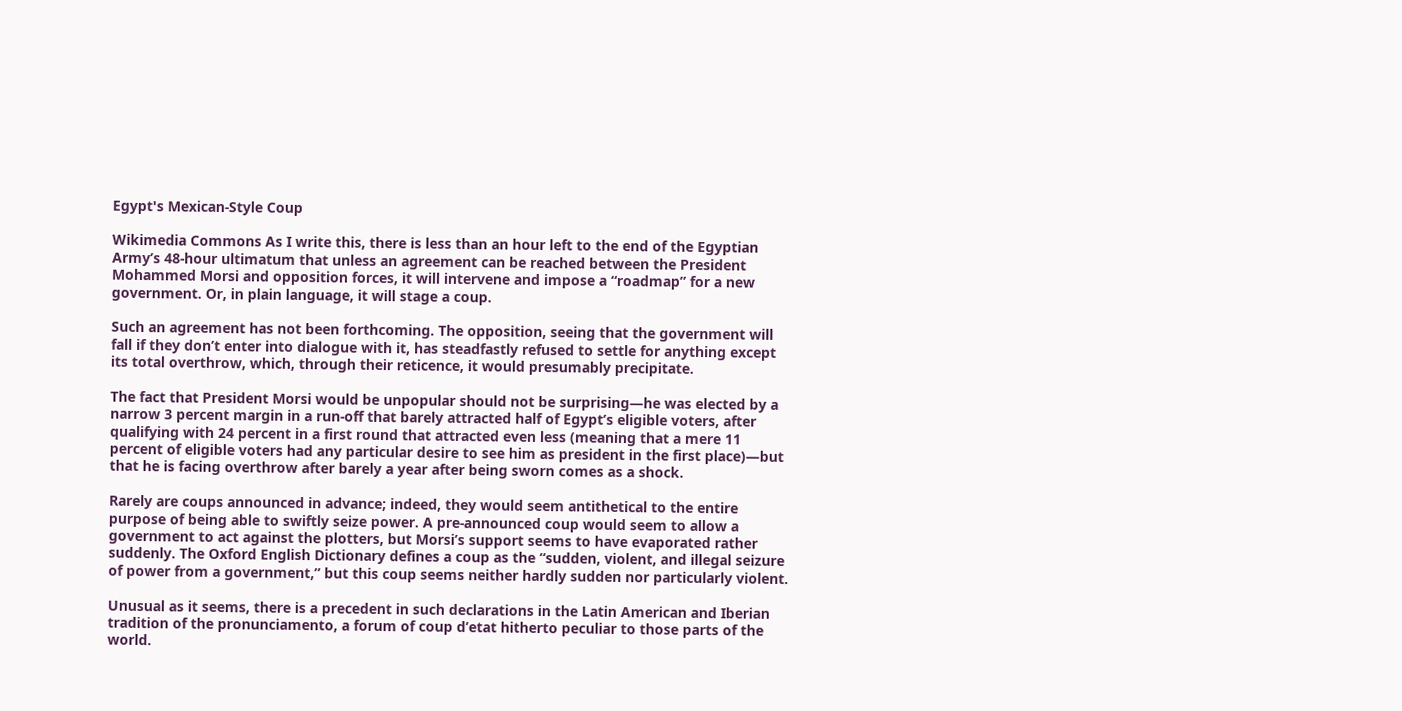Egypt's Mexican-Style Coup

Wikimedia Commons As I write this, there is less than an hour left to the end of the Egyptian Army’s 48-hour ultimatum that unless an agreement can be reached between the President Mohammed Morsi and opposition forces, it will intervene and impose a “roadmap” for a new government. Or, in plain language, it will stage a coup.

Such an agreement has not been forthcoming. The opposition, seeing that the government will fall if they don’t enter into dialogue with it, has steadfastly refused to settle for anything except its total overthrow, which, through their reticence, it would presumably precipitate.

The fact that President Morsi would be unpopular should not be surprising—he was elected by a narrow 3 percent margin in a run-off that barely attracted half of Egypt’s eligible voters, after qualifying with 24 percent in a first round that attracted even less (meaning that a mere 11 percent of eligible voters had any particular desire to see him as president in the first place)—but that he is facing overthrow after barely a year after being sworn comes as a shock.

Rarely are coups announced in advance; indeed, they would seem antithetical to the entire purpose of being able to swiftly seize power. A pre-announced coup would seem to allow a government to act against the plotters, but Morsi’s support seems to have evaporated rather suddenly. The Oxford English Dictionary defines a coup as the “sudden, violent, and illegal seizure of power from a government,” but this coup seems neither hardly sudden nor particularly violent.

Unusual as it seems, there is a precedent in such declarations in the Latin American and Iberian tradition of the pronunciamento, a forum of coup d’etat hitherto peculiar to those parts of the world.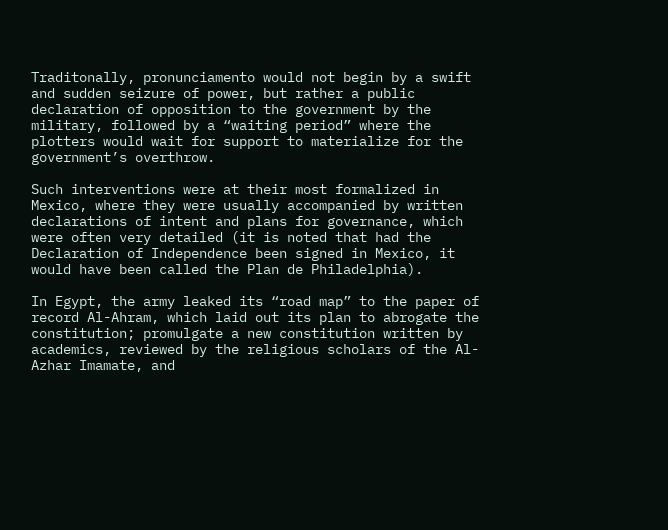Traditonally, pronunciamento would not begin by a swift and sudden seizure of power, but rather a public declaration of opposition to the government by the military, followed by a “waiting period” where the plotters would wait for support to materialize for the government’s overthrow.

Such interventions were at their most formalized in Mexico, where they were usually accompanied by written declarations of intent and plans for governance, which were often very detailed (it is noted that had the Declaration of Independence been signed in Mexico, it would have been called the Plan de Philadelphia).

In Egypt, the army leaked its “road map” to the paper of record Al-Ahram, which laid out its plan to abrogate the constitution; promulgate a new constitution written by academics, reviewed by the religious scholars of the Al-Azhar Imamate, and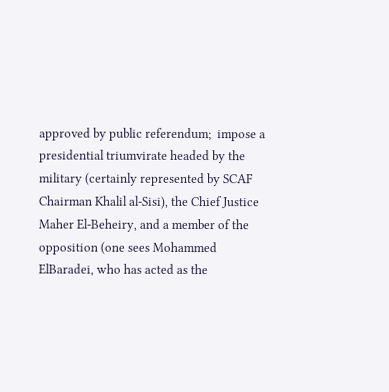approved by public referendum;  impose a presidential triumvirate headed by the military (certainly represented by SCAF Chairman Khalil al-Sisi), the Chief Justice Maher El-Beheiry, and a member of the opposition (one sees Mohammed ElBaradei, who has acted as the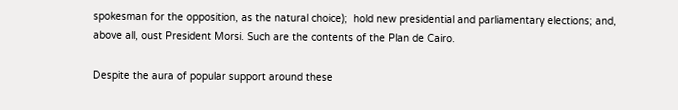spokesman for the opposition, as the natural choice);  hold new presidential and parliamentary elections; and, above all, oust President Morsi. Such are the contents of the Plan de Cairo.

Despite the aura of popular support around these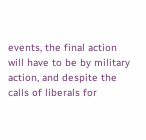events, the final action will have to be by military action, and despite the calls of liberals for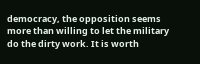democracy, the opposition seems more than willing to let the military do the dirty work. It is worth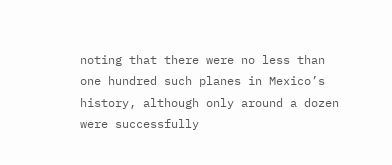noting that there were no less than one hundred such planes in Mexico’s history, although only around a dozen were successfully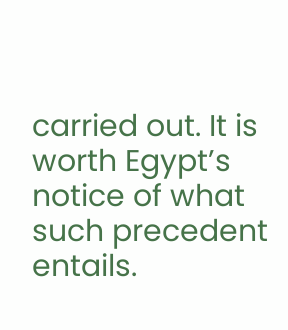carried out. It is worth Egypt’s notice of what such precedent entails.